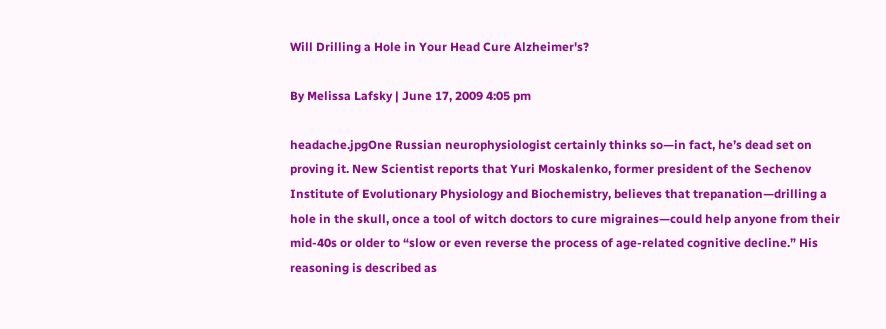Will Drilling a Hole in Your Head Cure Alzheimer's?

By Melissa Lafsky | June 17, 2009 4:05 pm

headache.jpgOne Russian neurophysiologist certainly thinks so—in fact, he’s dead set on proving it. New Scientist reports that Yuri Moskalenko, former president of the Sechenov Institute of Evolutionary Physiology and Biochemistry, believes that trepanation—drilling a hole in the skull, once a tool of witch doctors to cure migraines—could help anyone from their mid-40s or older to “slow or even reverse the process of age-related cognitive decline.” His reasoning is described as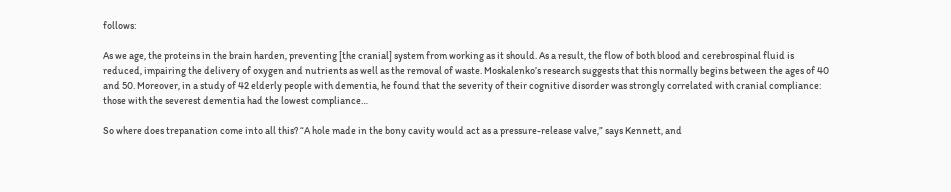follows:

As we age, the proteins in the brain harden, preventing [the cranial] system from working as it should. As a result, the flow of both blood and cerebrospinal fluid is reduced, impairing the delivery of oxygen and nutrients as well as the removal of waste. Moskalenko’s research suggests that this normally begins between the ages of 40 and 50. Moreover, in a study of 42 elderly people with dementia, he found that the severity of their cognitive disorder was strongly correlated with cranial compliance: those with the severest dementia had the lowest compliance…

So where does trepanation come into all this? “A hole made in the bony cavity would act as a pressure-release valve,” says Kennett, and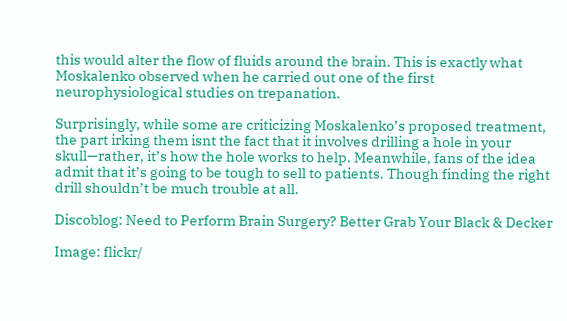this would alter the flow of fluids around the brain. This is exactly what Moskalenko observed when he carried out one of the first neurophysiological studies on trepanation.

Surprisingly, while some are criticizing Moskalenko’s proposed treatment, the part irking them isnt the fact that it involves drilling a hole in your skull—rather, it’s how the hole works to help. Meanwhile, fans of the idea admit that it’s going to be tough to sell to patients. Though finding the right drill shouldn’t be much trouble at all.

Discoblog: Need to Perform Brain Surgery? Better Grab Your Black & Decker

Image: flickr/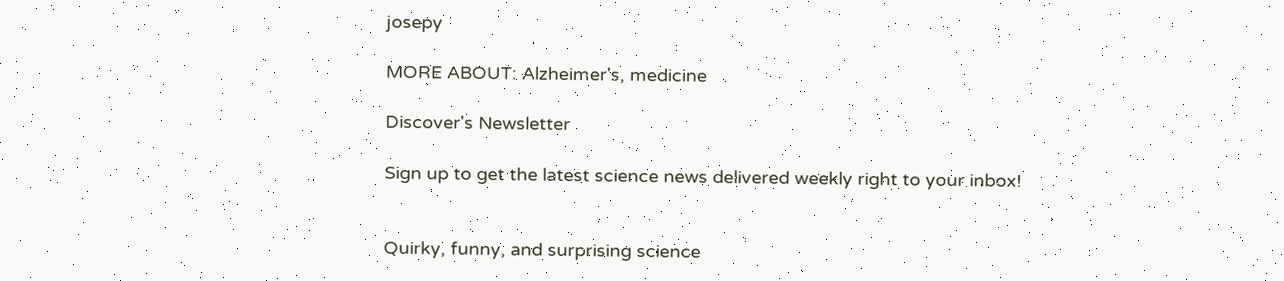josepy

MORE ABOUT: Alzheimer's, medicine

Discover's Newsletter

Sign up to get the latest science news delivered weekly right to your inbox!


Quirky, funny, and surprising science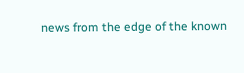news from the edge of the known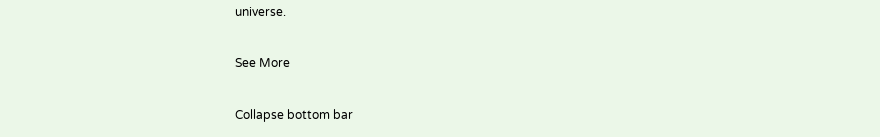universe.

See More

Collapse bottom bar